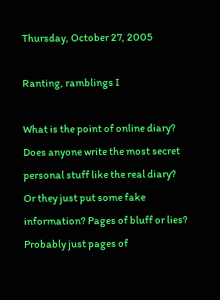Thursday, October 27, 2005

Ranting, ramblings I

What is the point of online diary? Does anyone write the most secret personal stuff like the real diary? Or they just put some fake information? Pages of bluff or lies? Probably just pages of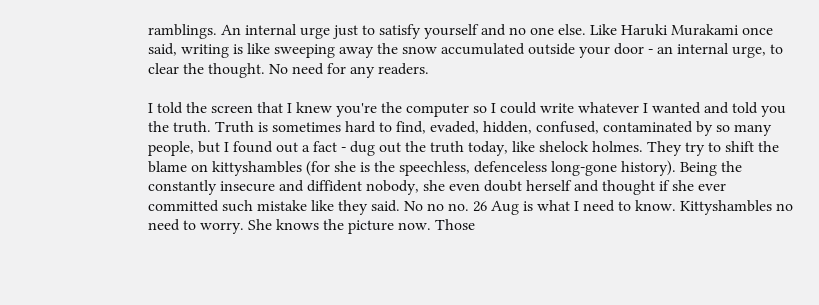ramblings. An internal urge just to satisfy yourself and no one else. Like Haruki Murakami once said, writing is like sweeping away the snow accumulated outside your door - an internal urge, to clear the thought. No need for any readers.

I told the screen that I knew you're the computer so I could write whatever I wanted and told you the truth. Truth is sometimes hard to find, evaded, hidden, confused, contaminated by so many people, but I found out a fact - dug out the truth today, like shelock holmes. They try to shift the blame on kittyshambles (for she is the speechless, defenceless long-gone history). Being the constantly insecure and diffident nobody, she even doubt herself and thought if she ever committed such mistake like they said. No no no. 26 Aug is what I need to know. Kittyshambles no need to worry. She knows the picture now. Those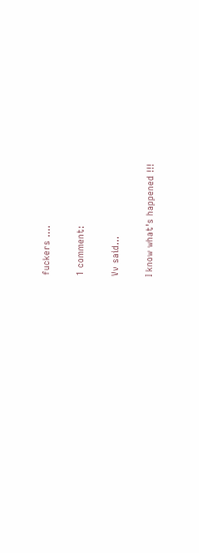fuckers ....

1 comment:

Vv said...

I know what's happened !!!